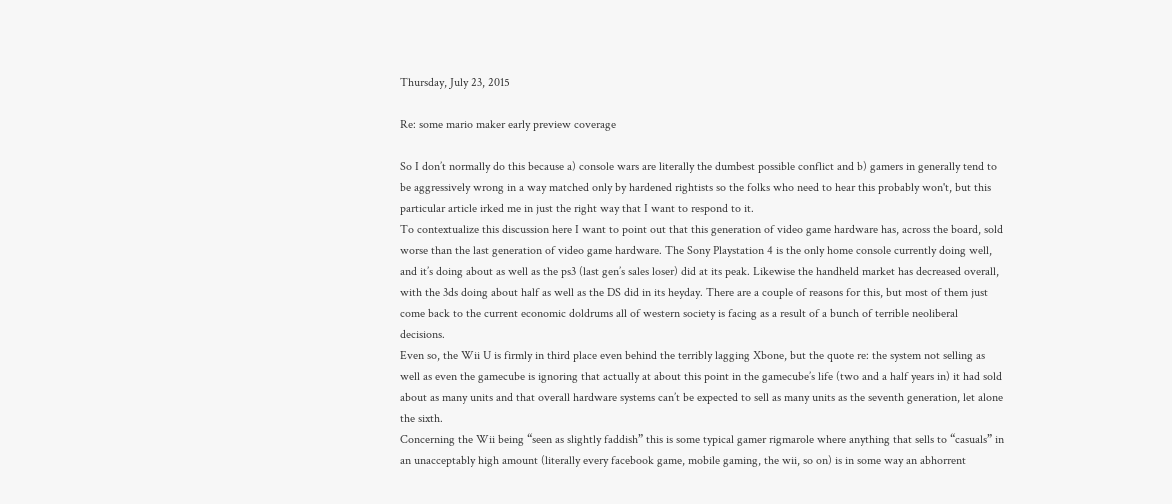Thursday, July 23, 2015

Re: some mario maker early preview coverage

So I don’t normally do this because a) console wars are literally the dumbest possible conflict and b) gamers in generally tend to be aggressively wrong in a way matched only by hardened rightists so the folks who need to hear this probably won't, but this particular article irked me in just the right way that I want to respond to it.
To contextualize this discussion here I want to point out that this generation of video game hardware has, across the board, sold worse than the last generation of video game hardware. The Sony Playstation 4 is the only home console currently doing well, and it’s doing about as well as the ps3 (last gen’s sales loser) did at its peak. Likewise the handheld market has decreased overall, with the 3ds doing about half as well as the DS did in its heyday. There are a couple of reasons for this, but most of them just come back to the current economic doldrums all of western society is facing as a result of a bunch of terrible neoliberal decisions.
Even so, the Wii U is firmly in third place even behind the terribly lagging Xbone, but the quote re: the system not selling as well as even the gamecube is ignoring that actually at about this point in the gamecube’s life (two and a half years in) it had sold about as many units and that overall hardware systems can’t be expected to sell as many units as the seventh generation, let alone the sixth.
Concerning the Wii being “seen as slightly faddish” this is some typical gamer rigmarole where anything that sells to “casuals” in an unacceptably high amount (literally every facebook game, mobile gaming, the wii, so on) is in some way an abhorrent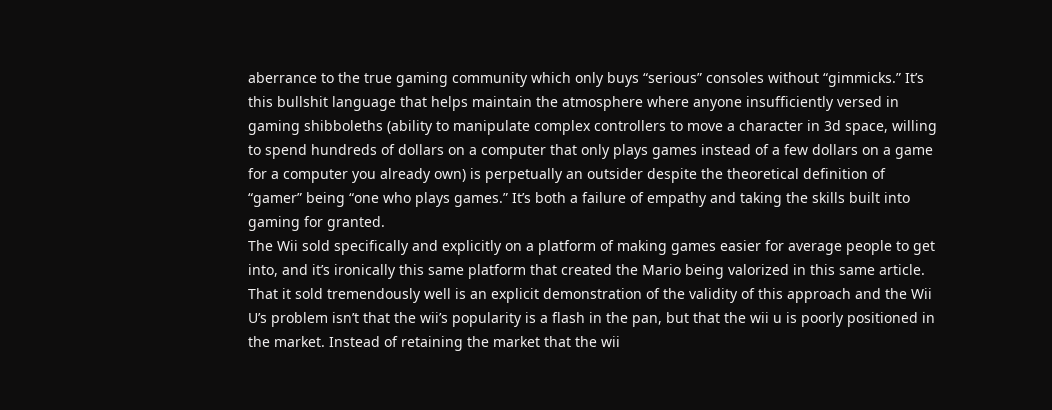aberrance to the true gaming community which only buys “serious” consoles without “gimmicks.” It’s this bullshit language that helps maintain the atmosphere where anyone insufficiently versed in gaming shibboleths (ability to manipulate complex controllers to move a character in 3d space, willing to spend hundreds of dollars on a computer that only plays games instead of a few dollars on a game for a computer you already own) is perpetually an outsider despite the theoretical definition of “gamer” being “one who plays games.” It’s both a failure of empathy and taking the skills built into gaming for granted.
The Wii sold specifically and explicitly on a platform of making games easier for average people to get into, and it’s ironically this same platform that created the Mario being valorized in this same article. That it sold tremendously well is an explicit demonstration of the validity of this approach and the Wii U’s problem isn’t that the wii’s popularity is a flash in the pan, but that the wii u is poorly positioned in the market. Instead of retaining the market that the wii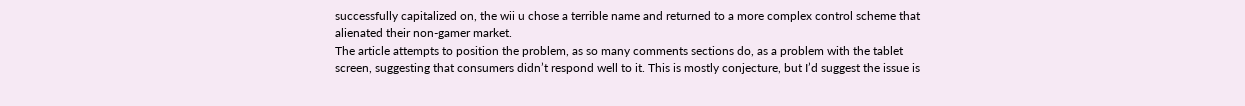successfully capitalized on, the wii u chose a terrible name and returned to a more complex control scheme that alienated their non-gamer market.
The article attempts to position the problem, as so many comments sections do, as a problem with the tablet screen, suggesting that consumers didn’t respond well to it. This is mostly conjecture, but I’d suggest the issue is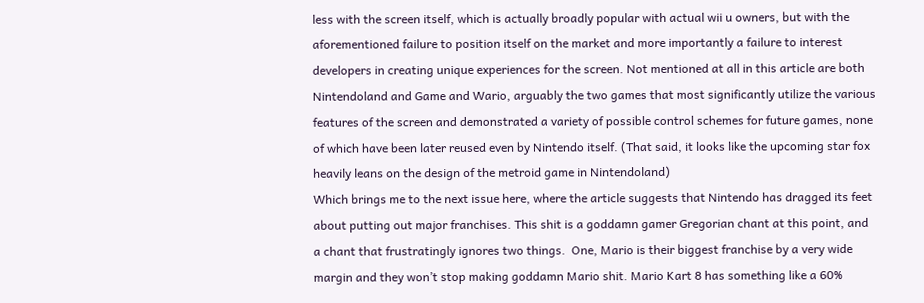less with the screen itself, which is actually broadly popular with actual wii u owners, but with the aforementioned failure to position itself on the market and more importantly a failure to interest developers in creating unique experiences for the screen. Not mentioned at all in this article are both Nintendoland and Game and Wario, arguably the two games that most significantly utilize the various features of the screen and demonstrated a variety of possible control schemes for future games, none of which have been later reused even by Nintendo itself. (That said, it looks like the upcoming star fox heavily leans on the design of the metroid game in Nintendoland)
Which brings me to the next issue here, where the article suggests that Nintendo has dragged its feet about putting out major franchises. This shit is a goddamn gamer Gregorian chant at this point, and a chant that frustratingly ignores two things.  One, Mario is their biggest franchise by a very wide margin and they won’t stop making goddamn Mario shit. Mario Kart 8 has something like a 60%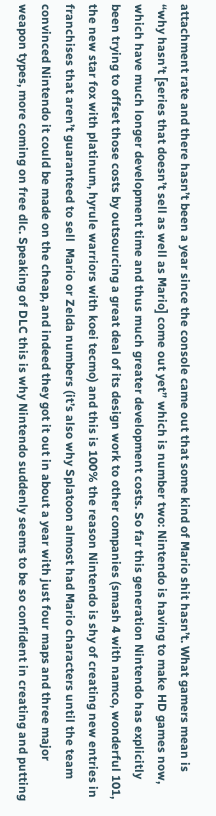attachment rate and there hasn’t been a year since the console came out that some kind of Mario shit hasn’t. What gamers mean is “why hasn’t [series that doesn’t sell as well as Mario] come out yet” which is number two: Nintendo is having to make HD games now, which have much longer development time and thus much greater development costs. So far this generation Nintendo has explicitly been trying to offset those costs by outsourcing a great deal of its design work to other companies (smash 4 with namco, wonderful 101, the new star fox with platinum, hyrule warriors with koei tecmo) and this is 100% the reason Nintendo is shy of creating new entries in franchises that aren’t guaranteed to sell  Mario or Zelda numbers (it’s also why Splatoon almost had Mario characters until the team convinced Nintendo it could be made on the cheap, and indeed they got it out in about a year with just four maps and three major weapon types, more coming on free dlc. Speaking of DLC this is why Nintendo suddenly seems to be so confident in creating and putting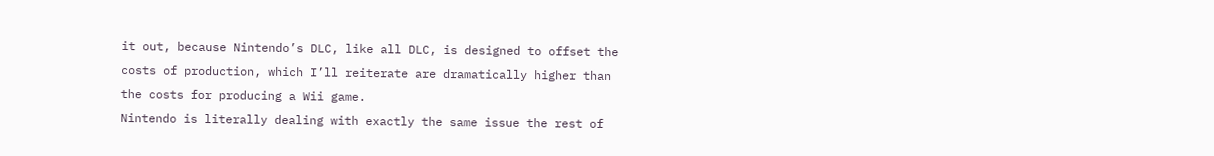it out, because Nintendo’s DLC, like all DLC, is designed to offset the costs of production, which I’ll reiterate are dramatically higher than the costs for producing a Wii game.
Nintendo is literally dealing with exactly the same issue the rest of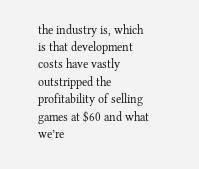the industry is, which is that development costs have vastly outstripped the profitability of selling games at $60 and what we’re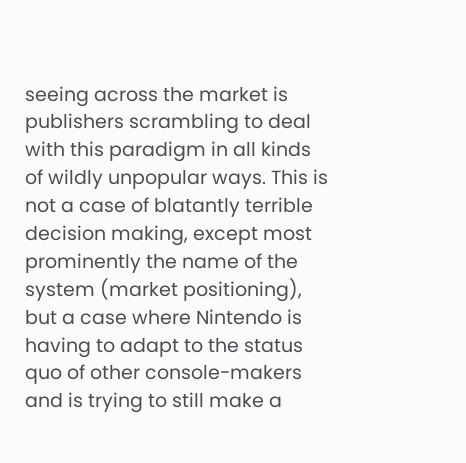seeing across the market is publishers scrambling to deal with this paradigm in all kinds of wildly unpopular ways. This is not a case of blatantly terrible decision making, except most prominently the name of the system (market positioning), but a case where Nintendo is having to adapt to the status quo of other console-makers and is trying to still make a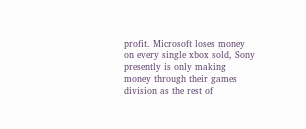profit. Microsoft loses money on every single xbox sold, Sony presently is only making money through their games division as the rest of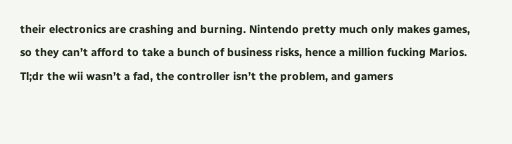their electronics are crashing and burning. Nintendo pretty much only makes games, so they can’t afford to take a bunch of business risks, hence a million fucking Marios.
Tl;dr the wii wasn’t a fad, the controller isn’t the problem, and gamers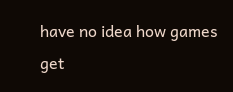have no idea how games get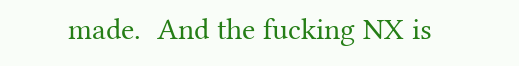made.  And the fucking NX is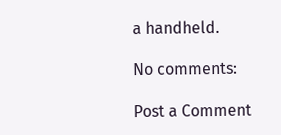a handheld.

No comments:

Post a Comment